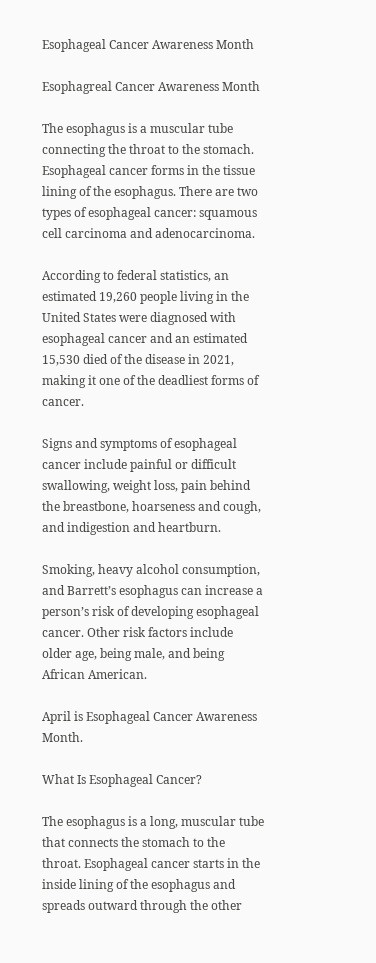Esophageal Cancer Awareness Month

Esophagreal Cancer Awareness Month

The esophagus is a muscular tube connecting the throat to the stomach. Esophageal cancer forms in the tissue lining of the esophagus. There are two types of esophageal cancer: squamous cell carcinoma and adenocarcinoma.

According to federal statistics, an estimated 19,260 people living in the United States were diagnosed with esophageal cancer and an estimated 15,530 died of the disease in 2021, making it one of the deadliest forms of cancer.

Signs and symptoms of esophageal cancer include painful or difficult swallowing, weight loss, pain behind the breastbone, hoarseness and cough, and indigestion and heartburn.

Smoking, heavy alcohol consumption, and Barrett’s esophagus can increase a person’s risk of developing esophageal cancer. Other risk factors include older age, being male, and being African American.

April is Esophageal Cancer Awareness Month.

What Is Esophageal Cancer?

The esophagus is a long, muscular tube that connects the stomach to the throat. Esophageal cancer starts in the inside lining of the esophagus and spreads outward through the other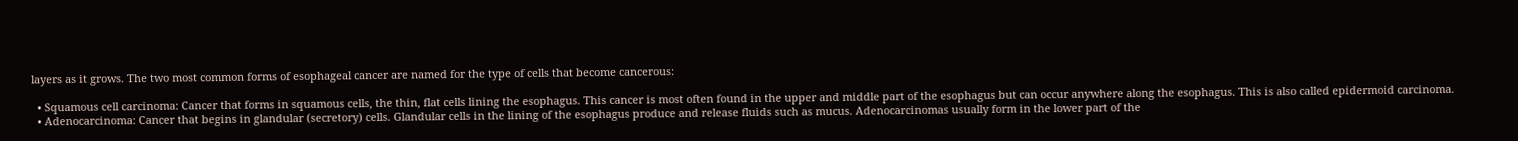layers as it grows. The two most common forms of esophageal cancer are named for the type of cells that become cancerous:

  • Squamous cell carcinoma: Cancer that forms in squamous cells, the thin, flat cells lining the esophagus. This cancer is most often found in the upper and middle part of the esophagus but can occur anywhere along the esophagus. This is also called epidermoid carcinoma.
  • Adenocarcinoma: Cancer that begins in glandular (secretory) cells. Glandular cells in the lining of the esophagus produce and release fluids such as mucus. Adenocarcinomas usually form in the lower part of the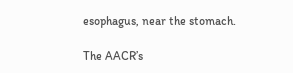esophagus, near the stomach.

The AACR’s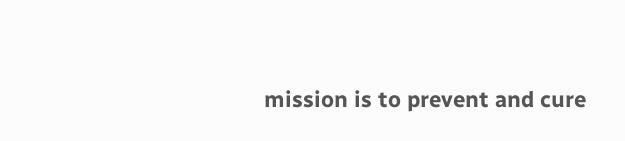mission is to prevent and cure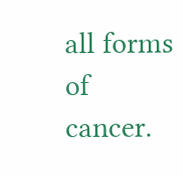all forms of cancer.